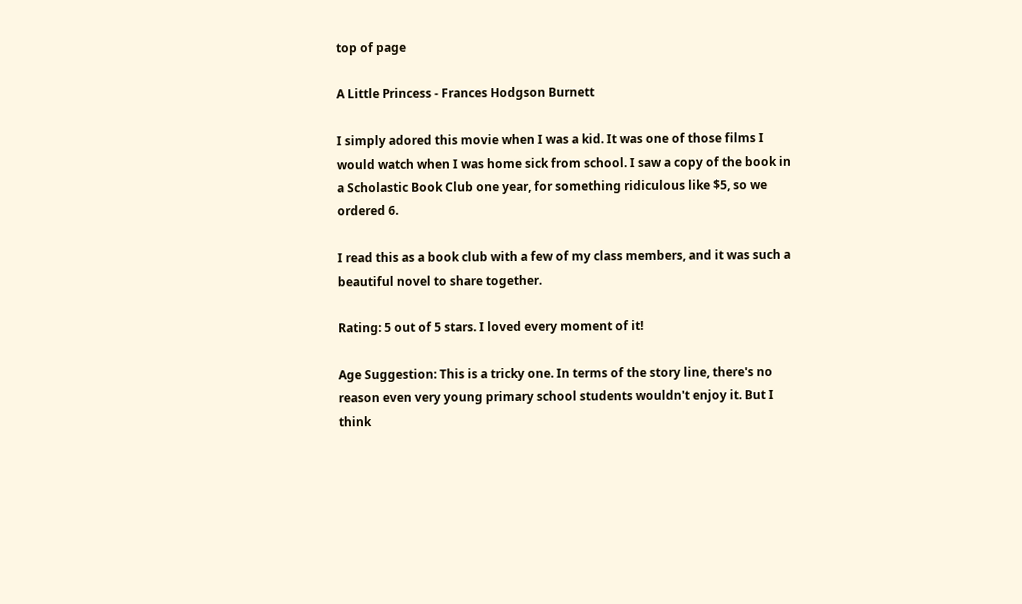top of page

A Little Princess - Frances Hodgson Burnett

I simply adored this movie when I was a kid. It was one of those films I would watch when I was home sick from school. I saw a copy of the book in a Scholastic Book Club one year, for something ridiculous like $5, so we ordered 6.

I read this as a book club with a few of my class members, and it was such a beautiful novel to share together.

Rating: 5 out of 5 stars. I loved every moment of it!

Age Suggestion: This is a tricky one. In terms of the story line, there's no reason even very young primary school students wouldn't enjoy it. But I think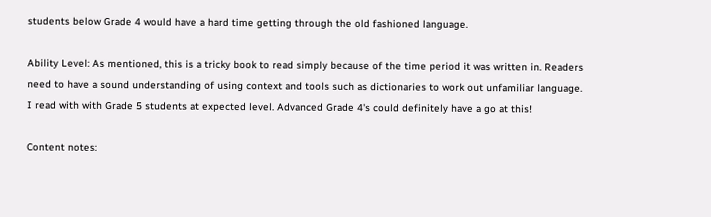students below Grade 4 would have a hard time getting through the old fashioned language.

Ability Level: As mentioned, this is a tricky book to read simply because of the time period it was written in. Readers need to have a sound understanding of using context and tools such as dictionaries to work out unfamiliar language. I read with with Grade 5 students at expected level. Advanced Grade 4's could definitely have a go at this!

Content notes: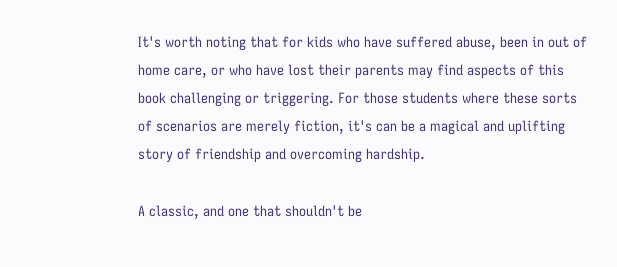It's worth noting that for kids who have suffered abuse, been in out of home care, or who have lost their parents may find aspects of this book challenging or triggering. For those students where these sorts of scenarios are merely fiction, it's can be a magical and uplifting story of friendship and overcoming hardship.

A classic, and one that shouldn't be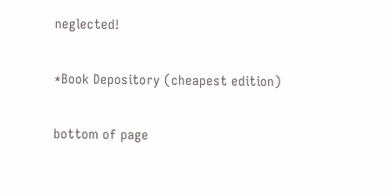neglected!

*Book Depository (cheapest edition)

bottom of page